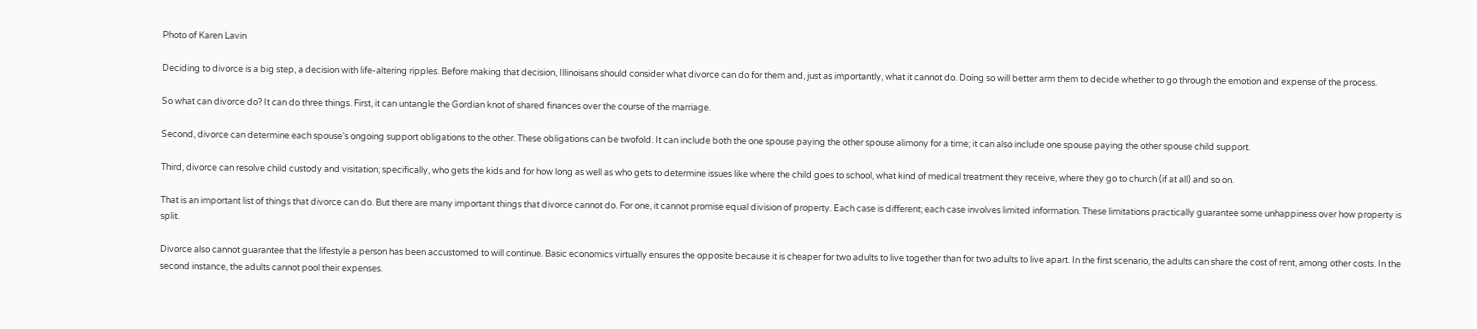Photo of Karen Lavin

Deciding to divorce is a big step, a decision with life-altering ripples. Before making that decision, Illinoisans should consider what divorce can do for them and, just as importantly, what it cannot do. Doing so will better arm them to decide whether to go through the emotion and expense of the process.

So what can divorce do? It can do three things. First, it can untangle the Gordian knot of shared finances over the course of the marriage.

Second, divorce can determine each spouse’s ongoing support obligations to the other. These obligations can be twofold. It can include both the one spouse paying the other spouse alimony for a time; it can also include one spouse paying the other spouse child support.

Third, divorce can resolve child custody and visitation; specifically, who gets the kids and for how long as well as who gets to determine issues like where the child goes to school, what kind of medical treatment they receive, where they go to church (if at all) and so on.

That is an important list of things that divorce can do. But there are many important things that divorce cannot do. For one, it cannot promise equal division of property. Each case is different; each case involves limited information. These limitations practically guarantee some unhappiness over how property is split.

Divorce also cannot guarantee that the lifestyle a person has been accustomed to will continue. Basic economics virtually ensures the opposite because it is cheaper for two adults to live together than for two adults to live apart. In the first scenario, the adults can share the cost of rent, among other costs. In the second instance, the adults cannot pool their expenses.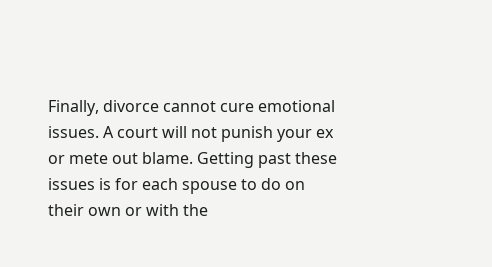Finally, divorce cannot cure emotional issues. A court will not punish your ex or mete out blame. Getting past these issues is for each spouse to do on their own or with the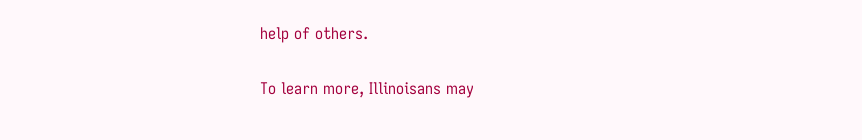help of others.

To learn more, Illinoisans may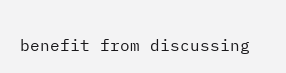benefit from discussing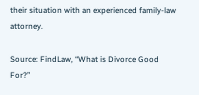their situation with an experienced family-law attorney.

Source: FindLaw, “What is Divorce Good For?”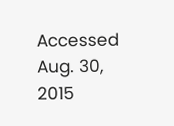Accessed Aug. 30, 2015